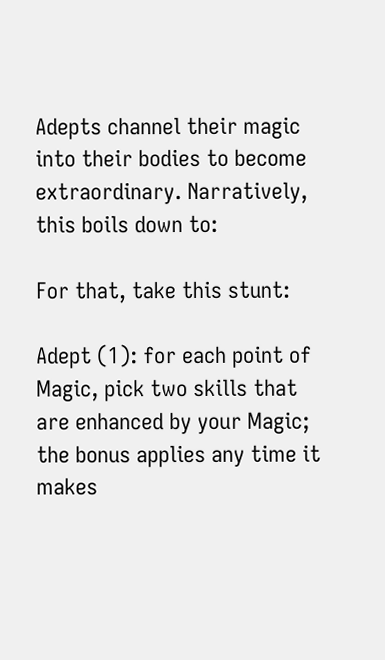Adepts channel their magic into their bodies to become extraordinary. Narratively, this boils down to:

For that, take this stunt:

Adept (1): for each point of Magic, pick two skills that are enhanced by your Magic; the bonus applies any time it makes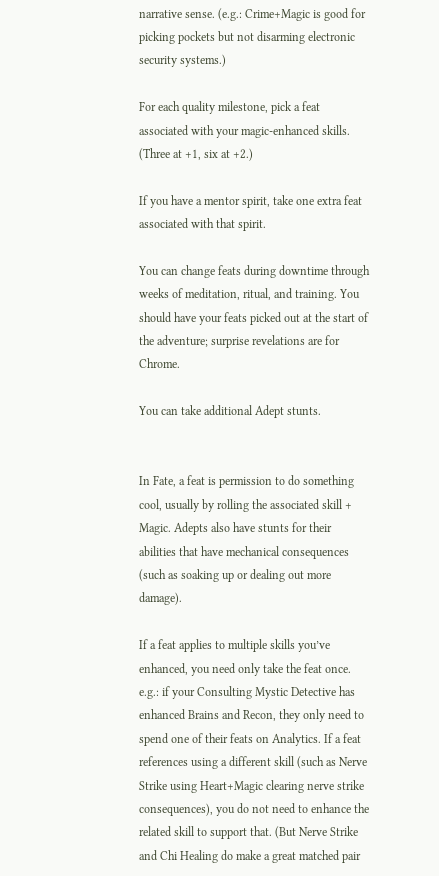narrative sense. (e.g.: Crime+Magic is good for picking pockets but not disarming electronic security systems.)

For each quality milestone, pick a feat associated with your magic-enhanced skills. (Three at +1, six at +2.)

If you have a mentor spirit, take one extra feat associated with that spirit.

You can change feats during downtime through weeks of meditation, ritual, and training. You should have your feats picked out at the start of the adventure; surprise revelations are for Chrome.

You can take additional Adept stunts.


In Fate, a feat is permission to do something cool, usually by rolling the associated skill + Magic. Adepts also have stunts for their abilities that have mechanical consequences (such as soaking up or dealing out more damage).

If a feat applies to multiple skills you’ve enhanced, you need only take the feat once. e.g.: if your Consulting Mystic Detective has enhanced Brains and Recon, they only need to spend one of their feats on Analytics. If a feat references using a different skill (such as Nerve Strike using Heart+Magic clearing nerve strike consequences), you do not need to enhance the related skill to support that. (But Nerve Strike and Chi Healing do make a great matched pair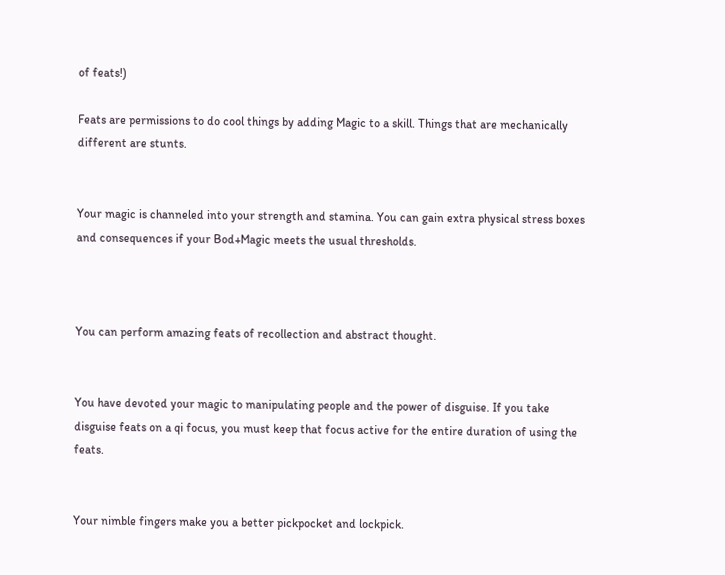of feats!)

Feats are permissions to do cool things by adding Magic to a skill. Things that are mechanically different are stunts.


Your magic is channeled into your strength and stamina. You can gain extra physical stress boxes and consequences if your Bod+Magic meets the usual thresholds.



You can perform amazing feats of recollection and abstract thought.


You have devoted your magic to manipulating people and the power of disguise. If you take disguise feats on a qi focus, you must keep that focus active for the entire duration of using the feats.


Your nimble fingers make you a better pickpocket and lockpick.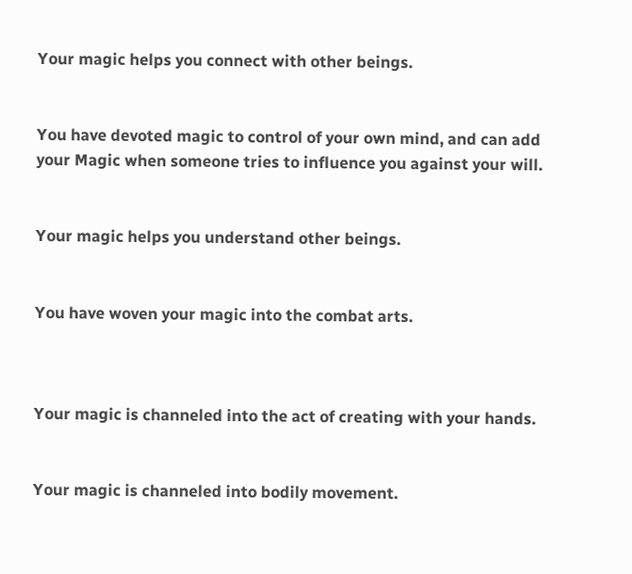Your magic helps you connect with other beings.


You have devoted magic to control of your own mind, and can add your Magic when someone tries to influence you against your will.


Your magic helps you understand other beings.


You have woven your magic into the combat arts.



Your magic is channeled into the act of creating with your hands.


Your magic is channeled into bodily movement.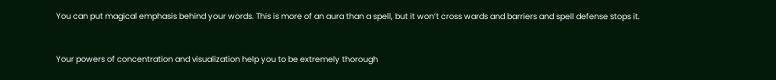You can put magical emphasis behind your words. This is more of an aura than a spell, but it won’t cross wards and barriers and spell defense stops it.


Your powers of concentration and visualization help you to be extremely thorough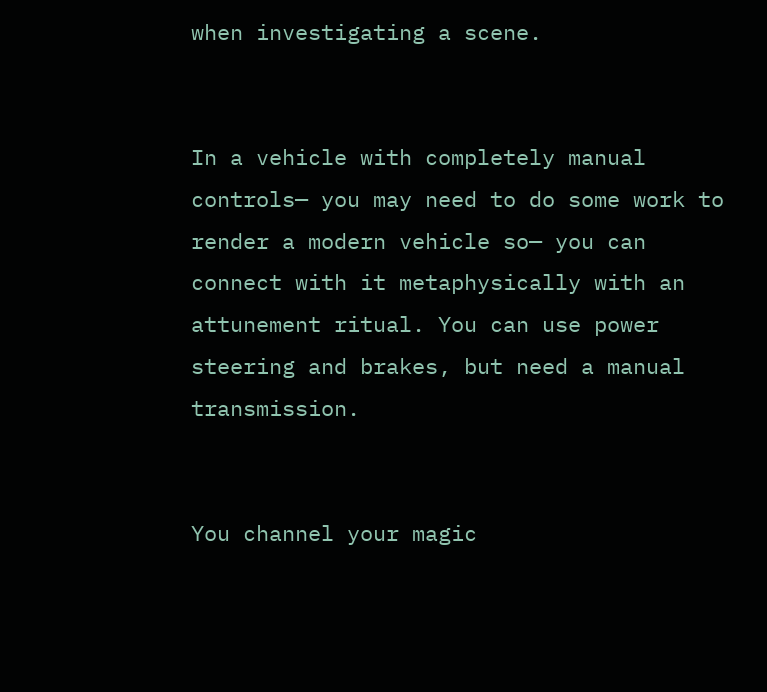when investigating a scene.


In a vehicle with completely manual controls— you may need to do some work to render a modern vehicle so— you can connect with it metaphysically with an attunement ritual. You can use power steering and brakes, but need a manual transmission.


You channel your magic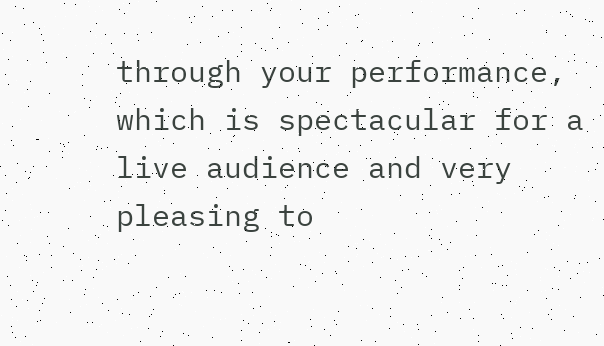through your performance, which is spectacular for a live audience and very pleasing to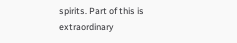spirits. Part of this is extraordinary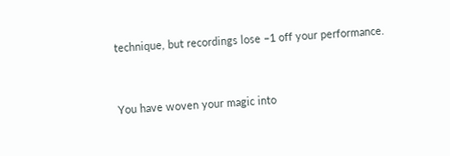technique, but recordings lose –1 off your performance.


You have woven your magic into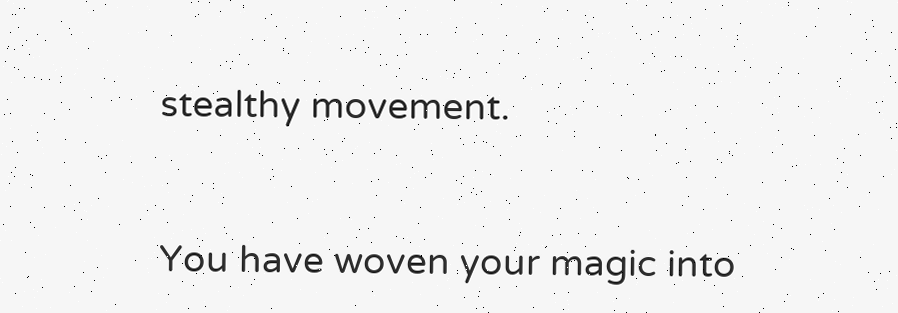stealthy movement.


You have woven your magic into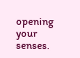opening your senses.